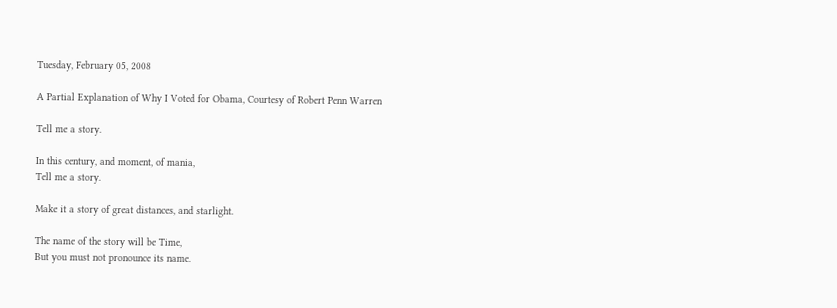Tuesday, February 05, 2008

A Partial Explanation of Why I Voted for Obama, Courtesy of Robert Penn Warren

Tell me a story.

In this century, and moment, of mania,
Tell me a story.

Make it a story of great distances, and starlight.

The name of the story will be Time,
But you must not pronounce its name.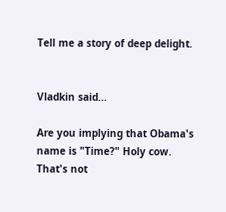Tell me a story of deep delight.


Vladkin said...

Are you implying that Obama's name is "Time?" Holy cow. That's not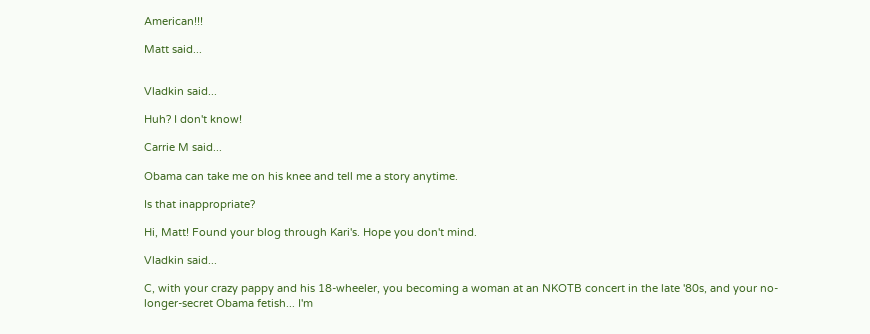American!!!

Matt said...


Vladkin said...

Huh? I don't know!

Carrie M said...

Obama can take me on his knee and tell me a story anytime.

Is that inappropriate?

Hi, Matt! Found your blog through Kari's. Hope you don't mind.

Vladkin said...

C, with your crazy pappy and his 18-wheeler, you becoming a woman at an NKOTB concert in the late '80s, and your no-longer-secret Obama fetish... I'm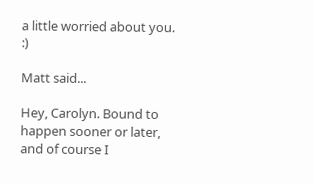a little worried about you. :)

Matt said...

Hey, Carolyn. Bound to happen sooner or later, and of course I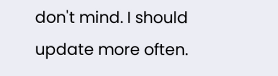don't mind. I should update more often.